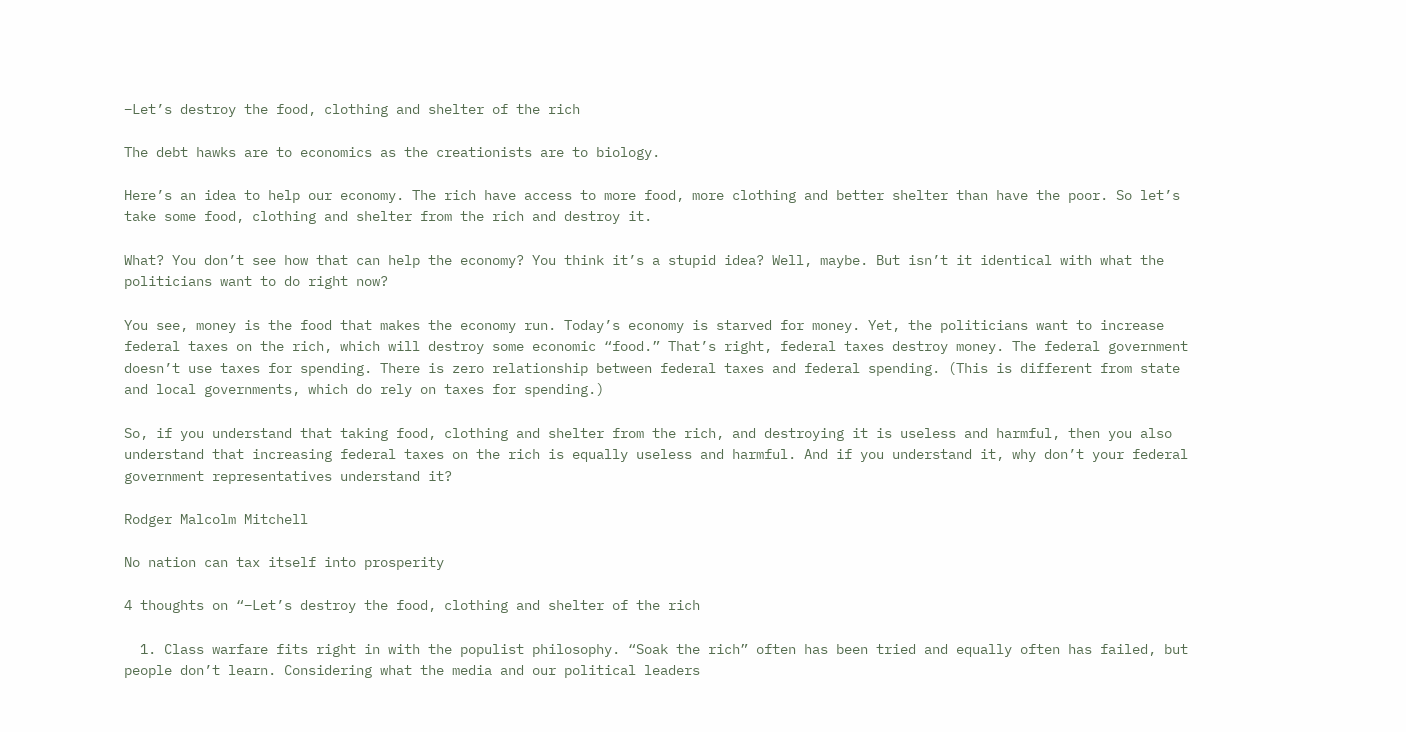–Let’s destroy the food, clothing and shelter of the rich

The debt hawks are to economics as the creationists are to biology.

Here’s an idea to help our economy. The rich have access to more food, more clothing and better shelter than have the poor. So let’s take some food, clothing and shelter from the rich and destroy it.

What? You don’t see how that can help the economy? You think it’s a stupid idea? Well, maybe. But isn’t it identical with what the politicians want to do right now?

You see, money is the food that makes the economy run. Today’s economy is starved for money. Yet, the politicians want to increase federal taxes on the rich, which will destroy some economic “food.” That’s right, federal taxes destroy money. The federal government doesn’t use taxes for spending. There is zero relationship between federal taxes and federal spending. (This is different from state and local governments, which do rely on taxes for spending.)

So, if you understand that taking food, clothing and shelter from the rich, and destroying it is useless and harmful, then you also understand that increasing federal taxes on the rich is equally useless and harmful. And if you understand it, why don’t your federal government representatives understand it?

Rodger Malcolm Mitchell

No nation can tax itself into prosperity

4 thoughts on “–Let’s destroy the food, clothing and shelter of the rich

  1. Class warfare fits right in with the populist philosophy. “Soak the rich” often has been tried and equally often has failed, but people don’t learn. Considering what the media and our political leaders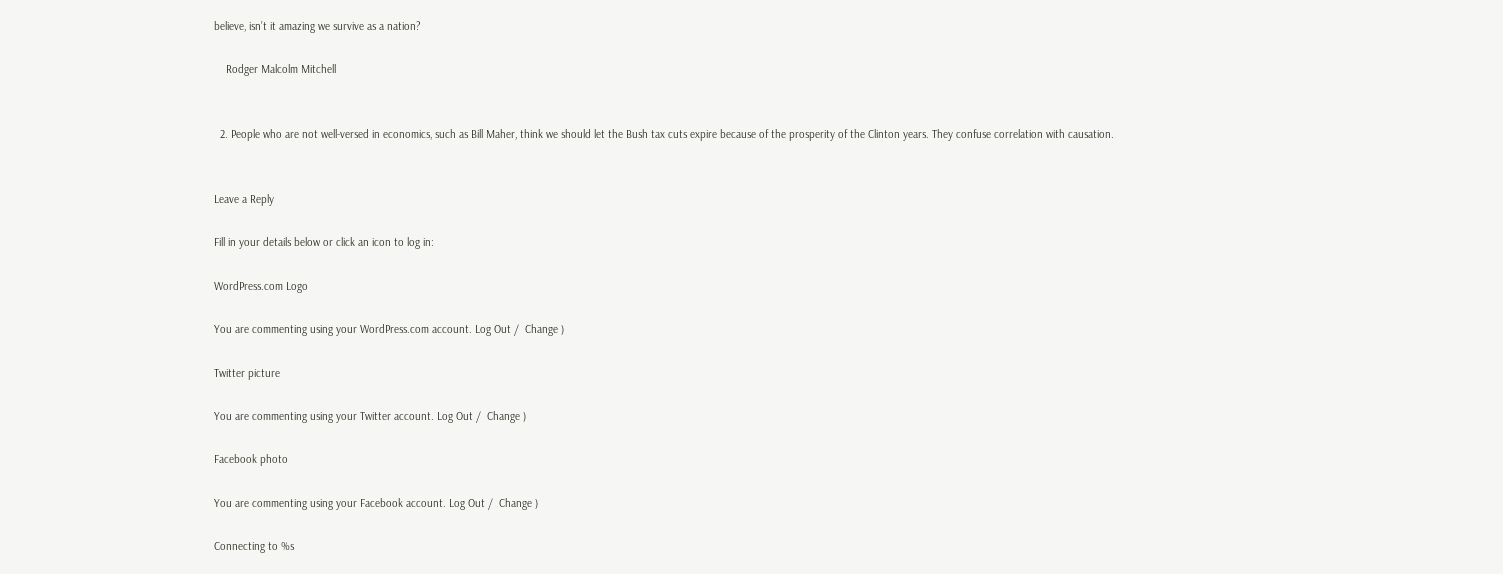believe, isn’t it amazing we survive as a nation?

    Rodger Malcolm Mitchell


  2. People who are not well-versed in economics, such as Bill Maher, think we should let the Bush tax cuts expire because of the prosperity of the Clinton years. They confuse correlation with causation.


Leave a Reply

Fill in your details below or click an icon to log in:

WordPress.com Logo

You are commenting using your WordPress.com account. Log Out /  Change )

Twitter picture

You are commenting using your Twitter account. Log Out /  Change )

Facebook photo

You are commenting using your Facebook account. Log Out /  Change )

Connecting to %s